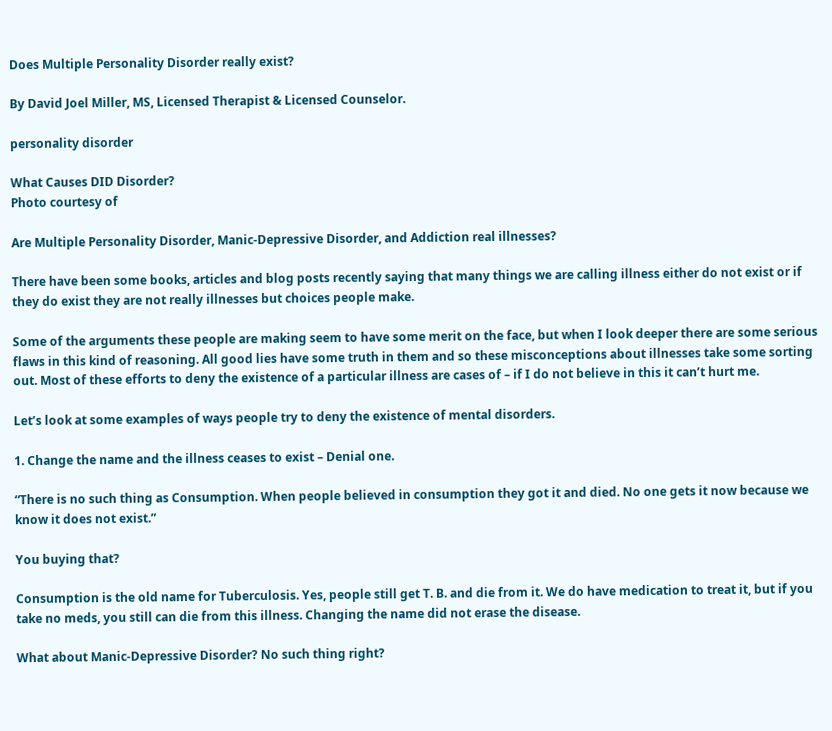Does Multiple Personality Disorder really exist?

By David Joel Miller, MS, Licensed Therapist & Licensed Counselor.

personality disorder

What Causes DID Disorder?
Photo courtesy of

Are Multiple Personality Disorder, Manic-Depressive Disorder, and Addiction real illnesses?

There have been some books, articles and blog posts recently saying that many things we are calling illness either do not exist or if they do exist they are not really illnesses but choices people make.

Some of the arguments these people are making seem to have some merit on the face, but when I look deeper there are some serious flaws in this kind of reasoning. All good lies have some truth in them and so these misconceptions about illnesses take some sorting out. Most of these efforts to deny the existence of a particular illness are cases of – if I do not believe in this it can’t hurt me.

Let’s look at some examples of ways people try to deny the existence of mental disorders.

1. Change the name and the illness ceases to exist – Denial one.

“There is no such thing as Consumption. When people believed in consumption they got it and died. No one gets it now because we know it does not exist.”

You buying that?

Consumption is the old name for Tuberculosis. Yes, people still get T. B. and die from it. We do have medication to treat it, but if you take no meds, you still can die from this illness. Changing the name did not erase the disease.

What about Manic-Depressive Disorder? No such thing right?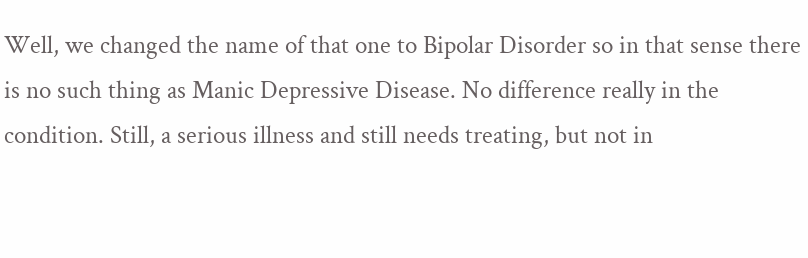Well, we changed the name of that one to Bipolar Disorder so in that sense there is no such thing as Manic Depressive Disease. No difference really in the condition. Still, a serious illness and still needs treating, but not in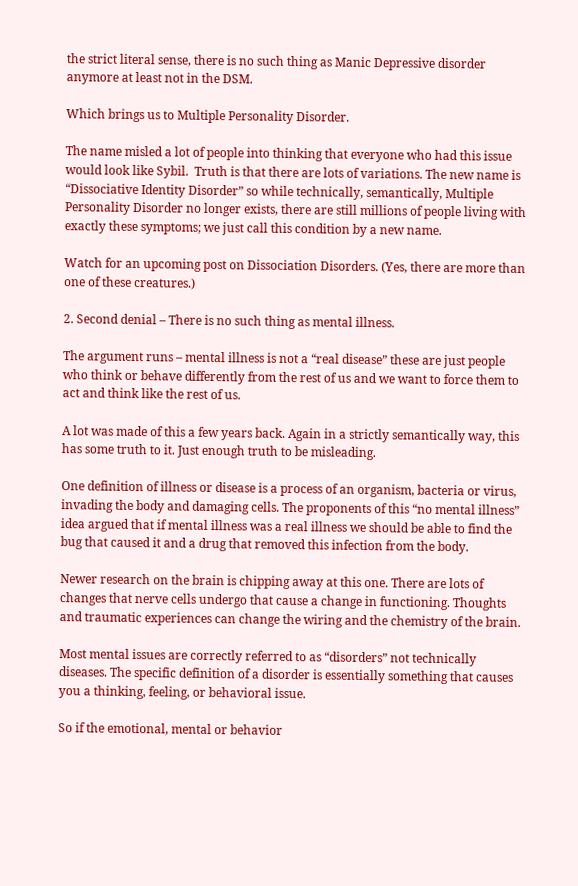the strict literal sense, there is no such thing as Manic Depressive disorder anymore at least not in the DSM.

Which brings us to Multiple Personality Disorder.

The name misled a lot of people into thinking that everyone who had this issue would look like Sybil.  Truth is that there are lots of variations. The new name is “Dissociative Identity Disorder” so while technically, semantically, Multiple Personality Disorder no longer exists, there are still millions of people living with exactly these symptoms; we just call this condition by a new name.

Watch for an upcoming post on Dissociation Disorders. (Yes, there are more than one of these creatures.)

2. Second denial – There is no such thing as mental illness.

The argument runs – mental illness is not a “real disease” these are just people who think or behave differently from the rest of us and we want to force them to act and think like the rest of us.

A lot was made of this a few years back. Again in a strictly semantically way, this has some truth to it. Just enough truth to be misleading.

One definition of illness or disease is a process of an organism, bacteria or virus, invading the body and damaging cells. The proponents of this “no mental illness” idea argued that if mental illness was a real illness we should be able to find the bug that caused it and a drug that removed this infection from the body.

Newer research on the brain is chipping away at this one. There are lots of changes that nerve cells undergo that cause a change in functioning. Thoughts and traumatic experiences can change the wiring and the chemistry of the brain.

Most mental issues are correctly referred to as “disorders” not technically diseases. The specific definition of a disorder is essentially something that causes you a thinking, feeling, or behavioral issue.

So if the emotional, mental or behavior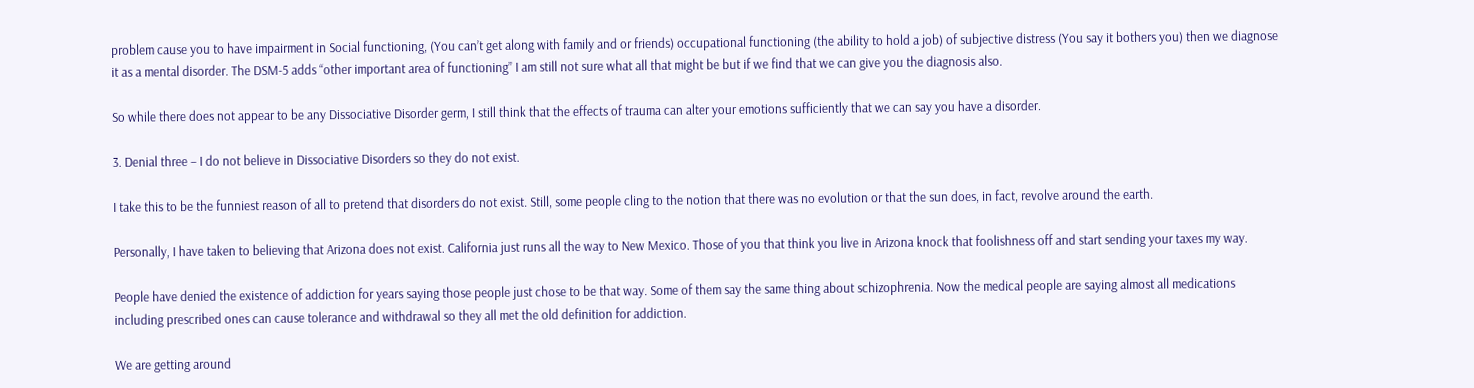problem cause you to have impairment in Social functioning, (You can’t get along with family and or friends) occupational functioning (the ability to hold a job) of subjective distress (You say it bothers you) then we diagnose it as a mental disorder. The DSM-5 adds “other important area of functioning” I am still not sure what all that might be but if we find that we can give you the diagnosis also.

So while there does not appear to be any Dissociative Disorder germ, I still think that the effects of trauma can alter your emotions sufficiently that we can say you have a disorder.

3. Denial three – I do not believe in Dissociative Disorders so they do not exist.

I take this to be the funniest reason of all to pretend that disorders do not exist. Still, some people cling to the notion that there was no evolution or that the sun does, in fact, revolve around the earth.

Personally, I have taken to believing that Arizona does not exist. California just runs all the way to New Mexico. Those of you that think you live in Arizona knock that foolishness off and start sending your taxes my way.

People have denied the existence of addiction for years saying those people just chose to be that way. Some of them say the same thing about schizophrenia. Now the medical people are saying almost all medications including prescribed ones can cause tolerance and withdrawal so they all met the old definition for addiction.

We are getting around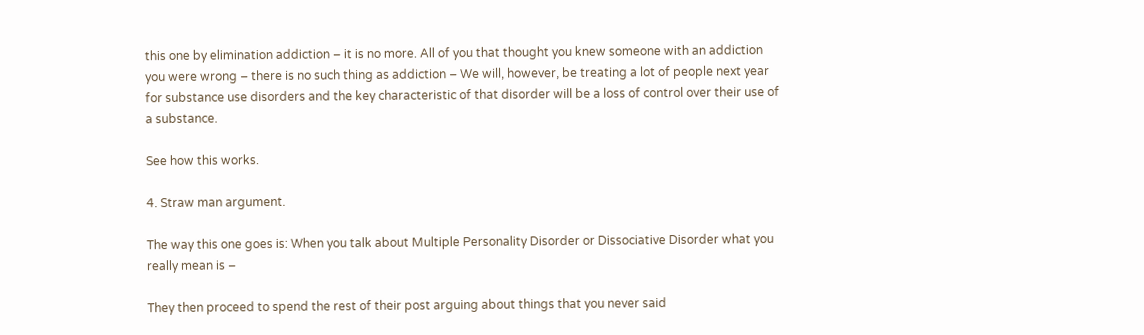this one by elimination addiction – it is no more. All of you that thought you knew someone with an addiction you were wrong – there is no such thing as addiction – We will, however, be treating a lot of people next year for substance use disorders and the key characteristic of that disorder will be a loss of control over their use of a substance.

See how this works.

4. Straw man argument.

The way this one goes is: When you talk about Multiple Personality Disorder or Dissociative Disorder what you really mean is –

They then proceed to spend the rest of their post arguing about things that you never said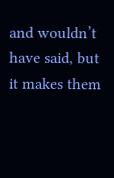and wouldn’t have said, but it makes them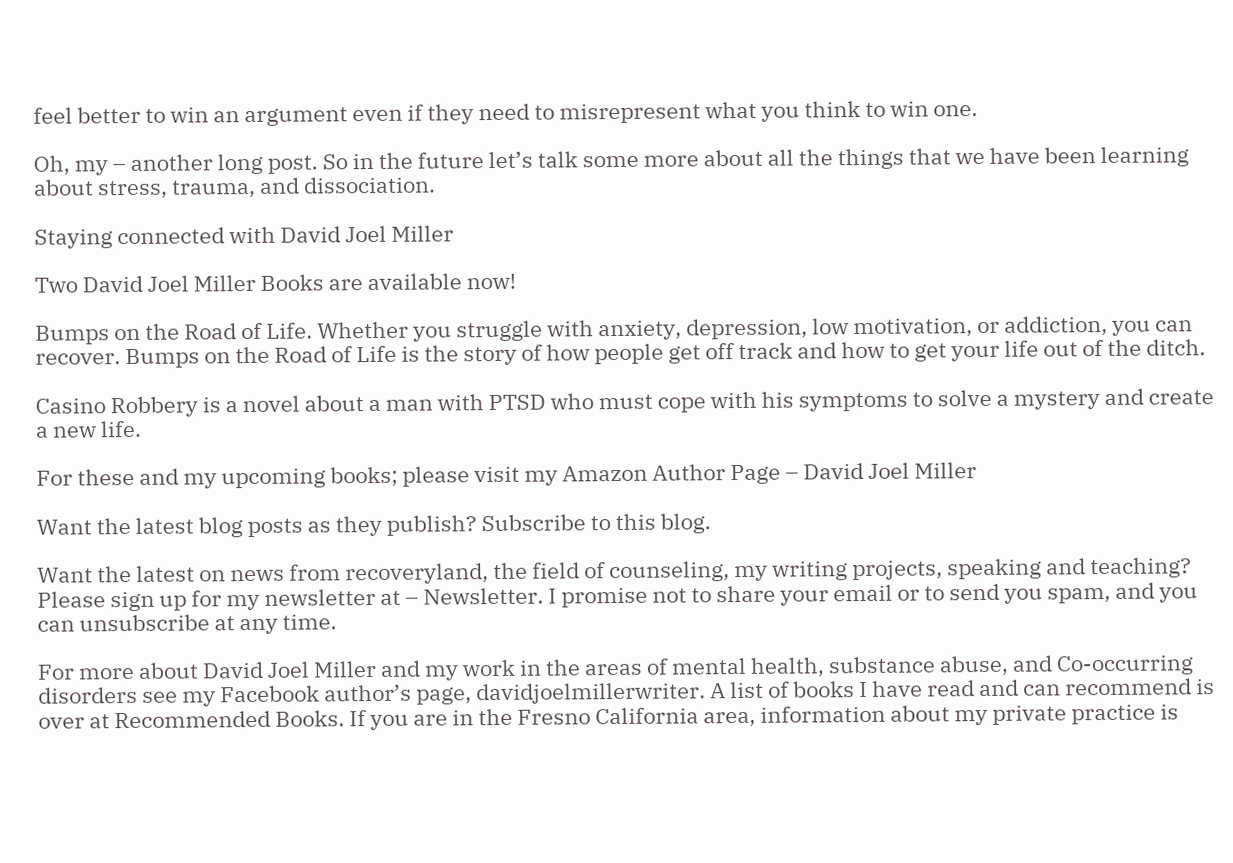feel better to win an argument even if they need to misrepresent what you think to win one.

Oh, my – another long post. So in the future let’s talk some more about all the things that we have been learning about stress, trauma, and dissociation.

Staying connected with David Joel Miller

Two David Joel Miller Books are available now!

Bumps on the Road of Life. Whether you struggle with anxiety, depression, low motivation, or addiction, you can recover. Bumps on the Road of Life is the story of how people get off track and how to get your life out of the ditch.

Casino Robbery is a novel about a man with PTSD who must cope with his symptoms to solve a mystery and create a new life.

For these and my upcoming books; please visit my Amazon Author Page – David Joel Miller

Want the latest blog posts as they publish? Subscribe to this blog.

Want the latest on news from recoveryland, the field of counseling, my writing projects, speaking and teaching? Please sign up for my newsletter at – Newsletter. I promise not to share your email or to send you spam, and you can unsubscribe at any time.

For more about David Joel Miller and my work in the areas of mental health, substance abuse, and Co-occurring disorders see my Facebook author’s page, davidjoelmillerwriter. A list of books I have read and can recommend is over at Recommended Books. If you are in the Fresno California area, information about my private practice is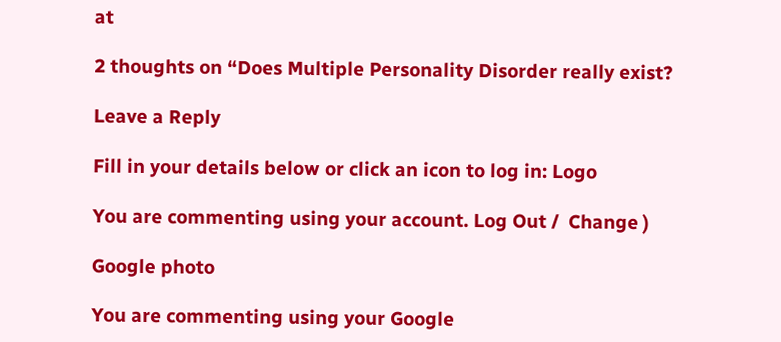at

2 thoughts on “Does Multiple Personality Disorder really exist?

Leave a Reply

Fill in your details below or click an icon to log in: Logo

You are commenting using your account. Log Out /  Change )

Google photo

You are commenting using your Google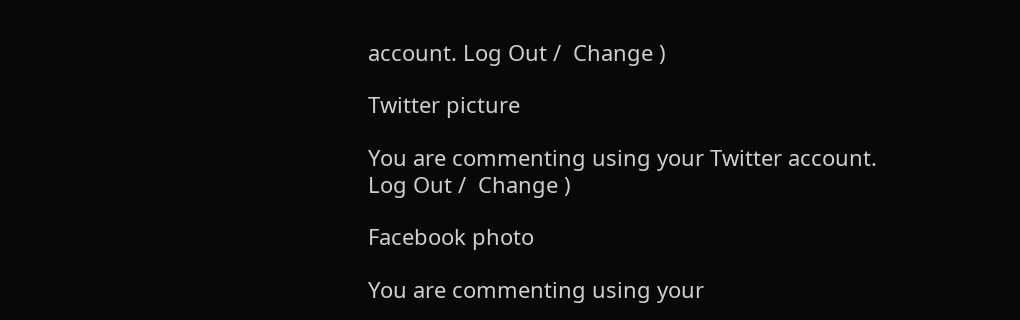account. Log Out /  Change )

Twitter picture

You are commenting using your Twitter account. Log Out /  Change )

Facebook photo

You are commenting using your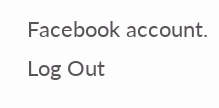Facebook account. Log Out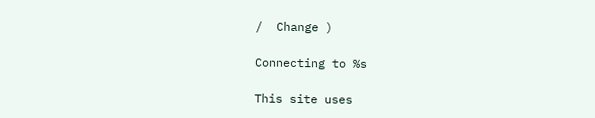/  Change )

Connecting to %s

This site uses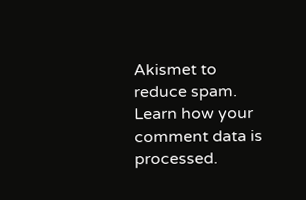Akismet to reduce spam. Learn how your comment data is processed.